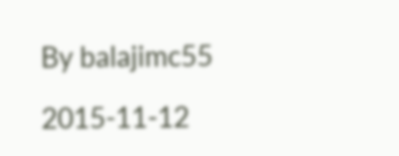By balajimc55

2015-11-12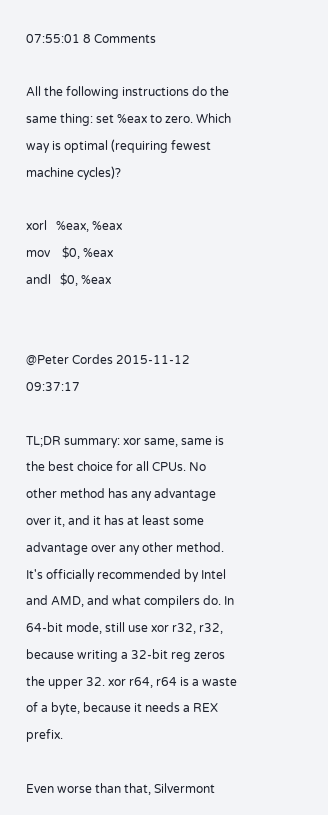07:55:01 8 Comments

All the following instructions do the same thing: set %eax to zero. Which way is optimal (requiring fewest machine cycles)?

xorl   %eax, %eax
mov    $0, %eax
andl   $0, %eax


@Peter Cordes 2015-11-12 09:37:17

TL;DR summary: xor same, same is the best choice for all CPUs. No other method has any advantage over it, and it has at least some advantage over any other method. It's officially recommended by Intel and AMD, and what compilers do. In 64-bit mode, still use xor r32, r32, because writing a 32-bit reg zeros the upper 32. xor r64, r64 is a waste of a byte, because it needs a REX prefix.

Even worse than that, Silvermont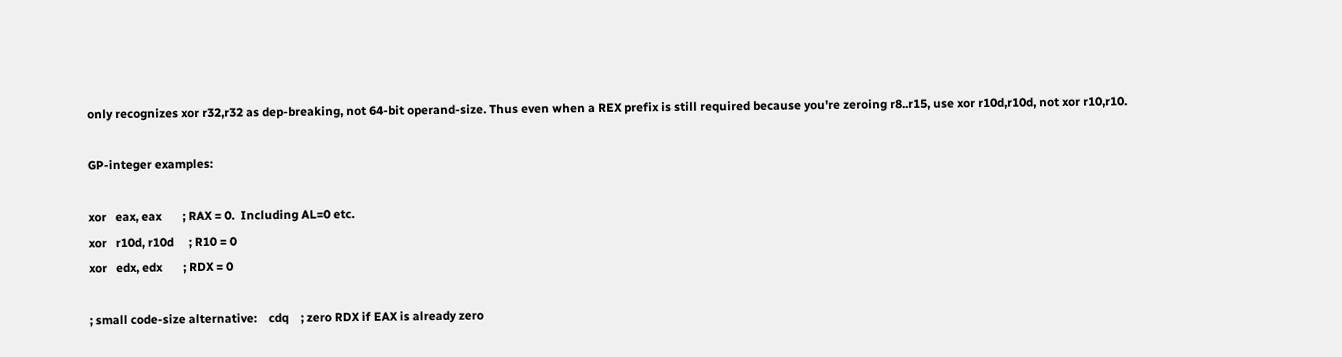only recognizes xor r32,r32 as dep-breaking, not 64-bit operand-size. Thus even when a REX prefix is still required because you're zeroing r8..r15, use xor r10d,r10d, not xor r10,r10.

GP-integer examples:

xor   eax, eax       ; RAX = 0.  Including AL=0 etc.
xor   r10d, r10d     ; R10 = 0
xor   edx, edx       ; RDX = 0

; small code-size alternative:    cdq    ; zero RDX if EAX is already zero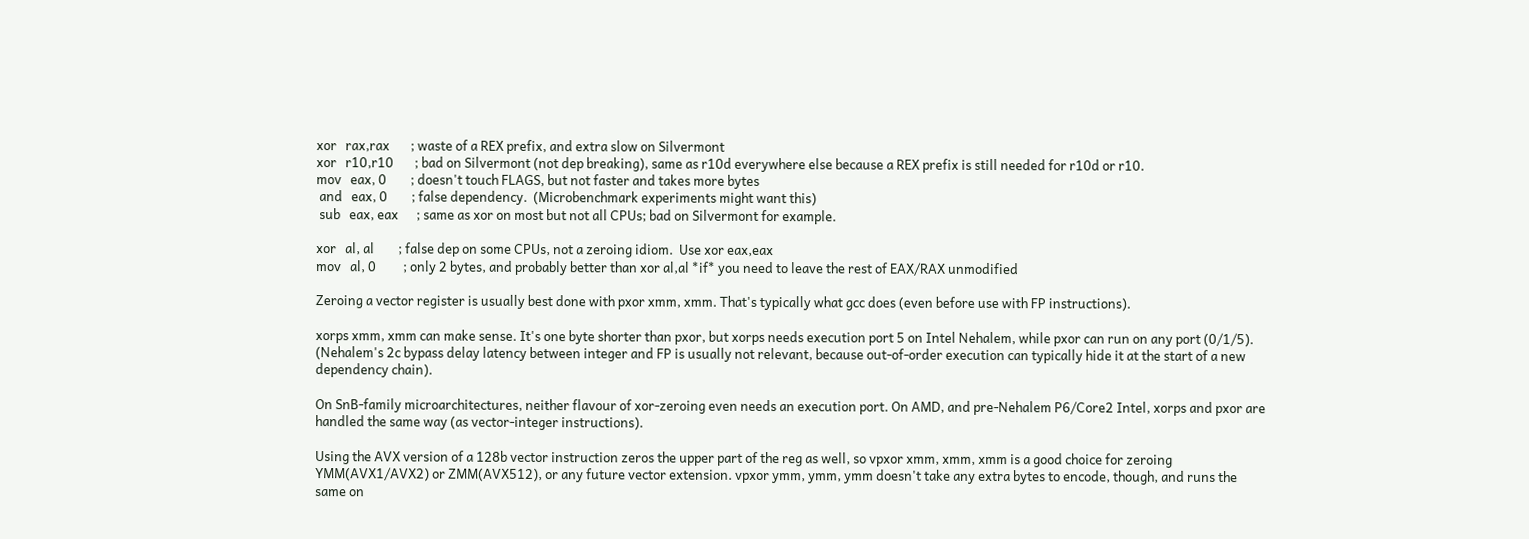xor   rax,rax       ; waste of a REX prefix, and extra slow on Silvermont
xor   r10,r10       ; bad on Silvermont (not dep breaking), same as r10d everywhere else because a REX prefix is still needed for r10d or r10.
mov   eax, 0        ; doesn't touch FLAGS, but not faster and takes more bytes
 and   eax, 0        ; false dependency.  (Microbenchmark experiments might want this)
 sub   eax, eax      ; same as xor on most but not all CPUs; bad on Silvermont for example.

xor   al, al        ; false dep on some CPUs, not a zeroing idiom.  Use xor eax,eax
mov   al, 0         ; only 2 bytes, and probably better than xor al,al *if* you need to leave the rest of EAX/RAX unmodified

Zeroing a vector register is usually best done with pxor xmm, xmm. That's typically what gcc does (even before use with FP instructions).

xorps xmm, xmm can make sense. It's one byte shorter than pxor, but xorps needs execution port 5 on Intel Nehalem, while pxor can run on any port (0/1/5). (Nehalem's 2c bypass delay latency between integer and FP is usually not relevant, because out-of-order execution can typically hide it at the start of a new dependency chain).

On SnB-family microarchitectures, neither flavour of xor-zeroing even needs an execution port. On AMD, and pre-Nehalem P6/Core2 Intel, xorps and pxor are handled the same way (as vector-integer instructions).

Using the AVX version of a 128b vector instruction zeros the upper part of the reg as well, so vpxor xmm, xmm, xmm is a good choice for zeroing YMM(AVX1/AVX2) or ZMM(AVX512), or any future vector extension. vpxor ymm, ymm, ymm doesn't take any extra bytes to encode, though, and runs the same on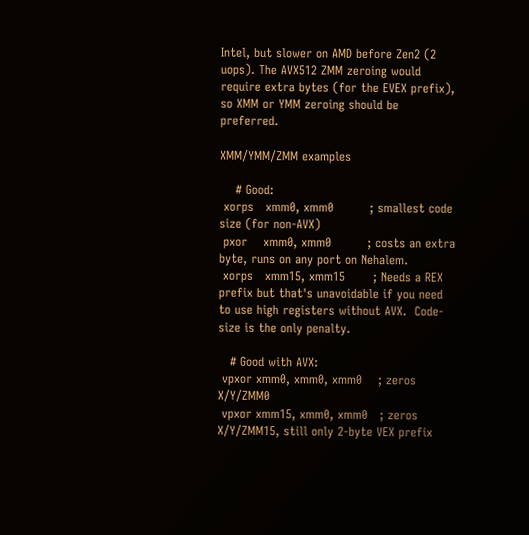Intel, but slower on AMD before Zen2 (2 uops). The AVX512 ZMM zeroing would require extra bytes (for the EVEX prefix), so XMM or YMM zeroing should be preferred.

XMM/YMM/ZMM examples

    # Good:
 xorps   xmm0, xmm0         ; smallest code size (for non-AVX)
 pxor    xmm0, xmm0         ; costs an extra byte, runs on any port on Nehalem.
 xorps   xmm15, xmm15       ; Needs a REX prefix but that's unavoidable if you need to use high registers without AVX.  Code-size is the only penalty.

   # Good with AVX:
 vpxor xmm0, xmm0, xmm0    ; zeros X/Y/ZMM0
 vpxor xmm15, xmm0, xmm0   ; zeros X/Y/ZMM15, still only 2-byte VEX prefix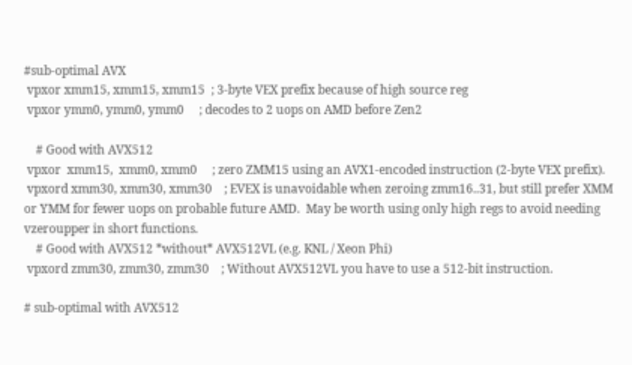#sub-optimal AVX
 vpxor xmm15, xmm15, xmm15  ; 3-byte VEX prefix because of high source reg
 vpxor ymm0, ymm0, ymm0     ; decodes to 2 uops on AMD before Zen2

    # Good with AVX512
 vpxor  xmm15,  xmm0, xmm0     ; zero ZMM15 using an AVX1-encoded instruction (2-byte VEX prefix).
 vpxord xmm30, xmm30, xmm30    ; EVEX is unavoidable when zeroing zmm16..31, but still prefer XMM or YMM for fewer uops on probable future AMD.  May be worth using only high regs to avoid needing vzeroupper in short functions.
    # Good with AVX512 *without* AVX512VL (e.g. KNL / Xeon Phi)
 vpxord zmm30, zmm30, zmm30    ; Without AVX512VL you have to use a 512-bit instruction.

# sub-optimal with AVX512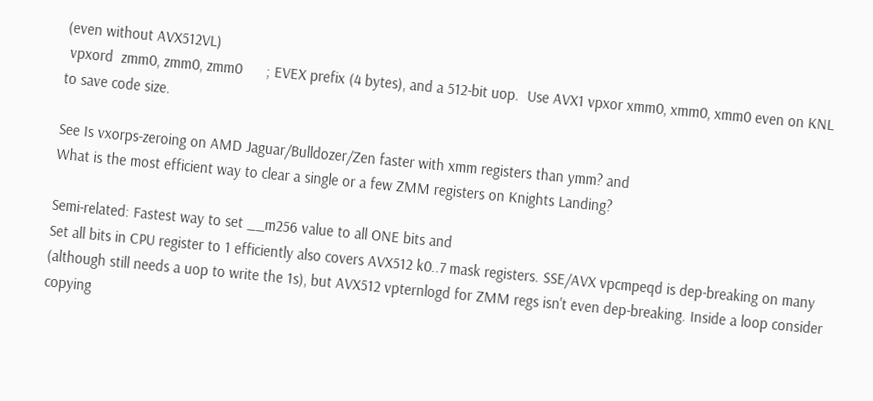(even without AVX512VL)
 vpxord  zmm0, zmm0, zmm0      ; EVEX prefix (4 bytes), and a 512-bit uop.  Use AVX1 vpxor xmm0, xmm0, xmm0 even on KNL to save code size.

See Is vxorps-zeroing on AMD Jaguar/Bulldozer/Zen faster with xmm registers than ymm? and
What is the most efficient way to clear a single or a few ZMM registers on Knights Landing?

Semi-related: Fastest way to set __m256 value to all ONE bits and
Set all bits in CPU register to 1 efficiently also covers AVX512 k0..7 mask registers. SSE/AVX vpcmpeqd is dep-breaking on many (although still needs a uop to write the 1s), but AVX512 vpternlogd for ZMM regs isn't even dep-breaking. Inside a loop consider copying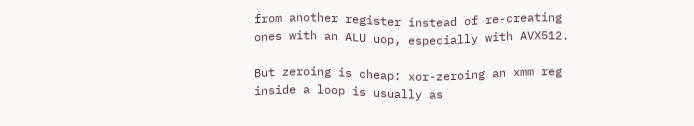from another register instead of re-creating ones with an ALU uop, especially with AVX512.

But zeroing is cheap: xor-zeroing an xmm reg inside a loop is usually as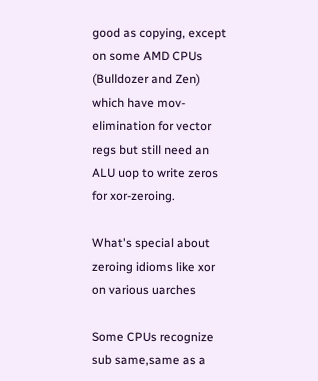good as copying, except on some AMD CPUs (Bulldozer and Zen) which have mov-elimination for vector regs but still need an ALU uop to write zeros for xor-zeroing.

What's special about zeroing idioms like xor on various uarches

Some CPUs recognize sub same,same as a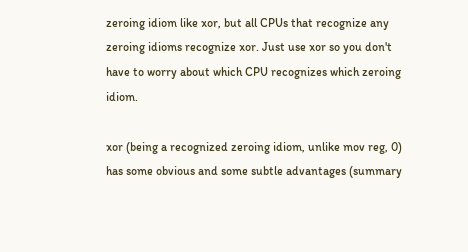zeroing idiom like xor, but all CPUs that recognize any zeroing idioms recognize xor. Just use xor so you don't have to worry about which CPU recognizes which zeroing idiom.

xor (being a recognized zeroing idiom, unlike mov reg, 0) has some obvious and some subtle advantages (summary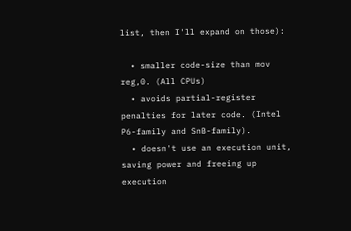list, then I'll expand on those):

  • smaller code-size than mov reg,0. (All CPUs)
  • avoids partial-register penalties for later code. (Intel P6-family and SnB-family).
  • doesn't use an execution unit, saving power and freeing up execution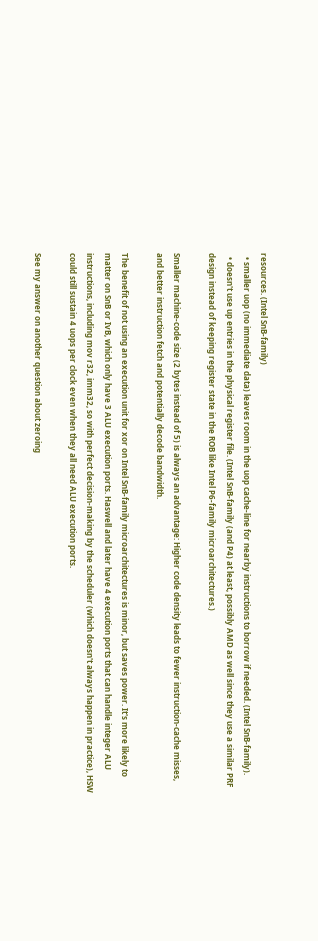resources. (Intel SnB-family)
  • smaller uop (no immediate data) leaves room in the uop cache-line for nearby instructions to borrow if needed. (Intel SnB-family).
  • doesn't use up entries in the physical register file. (Intel SnB-family (and P4) at least, possibly AMD as well since they use a similar PRF design instead of keeping register state in the ROB like Intel P6-family microarchitectures.)

Smaller machine-code size (2 bytes instead of 5) is always an advantage: Higher code density leads to fewer instruction-cache misses, and better instruction fetch and potentially decode bandwidth.

The benefit of not using an execution unit for xor on Intel SnB-family microarchitectures is minor, but saves power. It's more likely to matter on SnB or IvB, which only have 3 ALU execution ports. Haswell and later have 4 execution ports that can handle integer ALU instructions, including mov r32, imm32, so with perfect decision-making by the scheduler (which doesn't always happen in practice), HSW could still sustain 4 uops per clock even when they all need ALU execution ports.

See my answer on another question about zeroing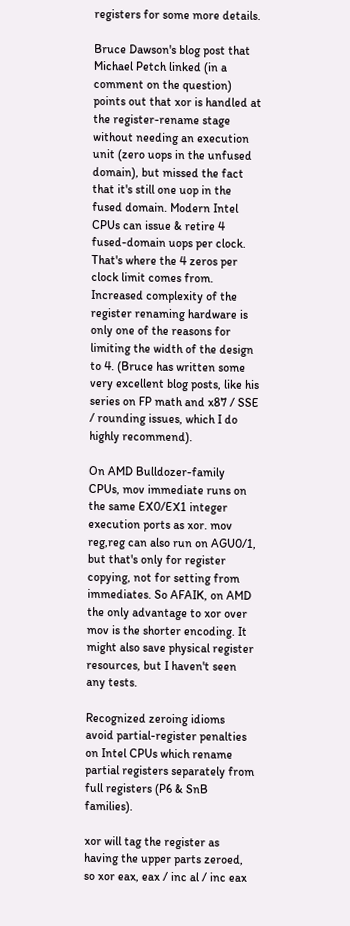registers for some more details.

Bruce Dawson's blog post that Michael Petch linked (in a comment on the question) points out that xor is handled at the register-rename stage without needing an execution unit (zero uops in the unfused domain), but missed the fact that it's still one uop in the fused domain. Modern Intel CPUs can issue & retire 4 fused-domain uops per clock. That's where the 4 zeros per clock limit comes from. Increased complexity of the register renaming hardware is only one of the reasons for limiting the width of the design to 4. (Bruce has written some very excellent blog posts, like his series on FP math and x87 / SSE / rounding issues, which I do highly recommend).

On AMD Bulldozer-family CPUs, mov immediate runs on the same EX0/EX1 integer execution ports as xor. mov reg,reg can also run on AGU0/1, but that's only for register copying, not for setting from immediates. So AFAIK, on AMD the only advantage to xor over mov is the shorter encoding. It might also save physical register resources, but I haven't seen any tests.

Recognized zeroing idioms avoid partial-register penalties on Intel CPUs which rename partial registers separately from full registers (P6 & SnB families).

xor will tag the register as having the upper parts zeroed, so xor eax, eax / inc al / inc eax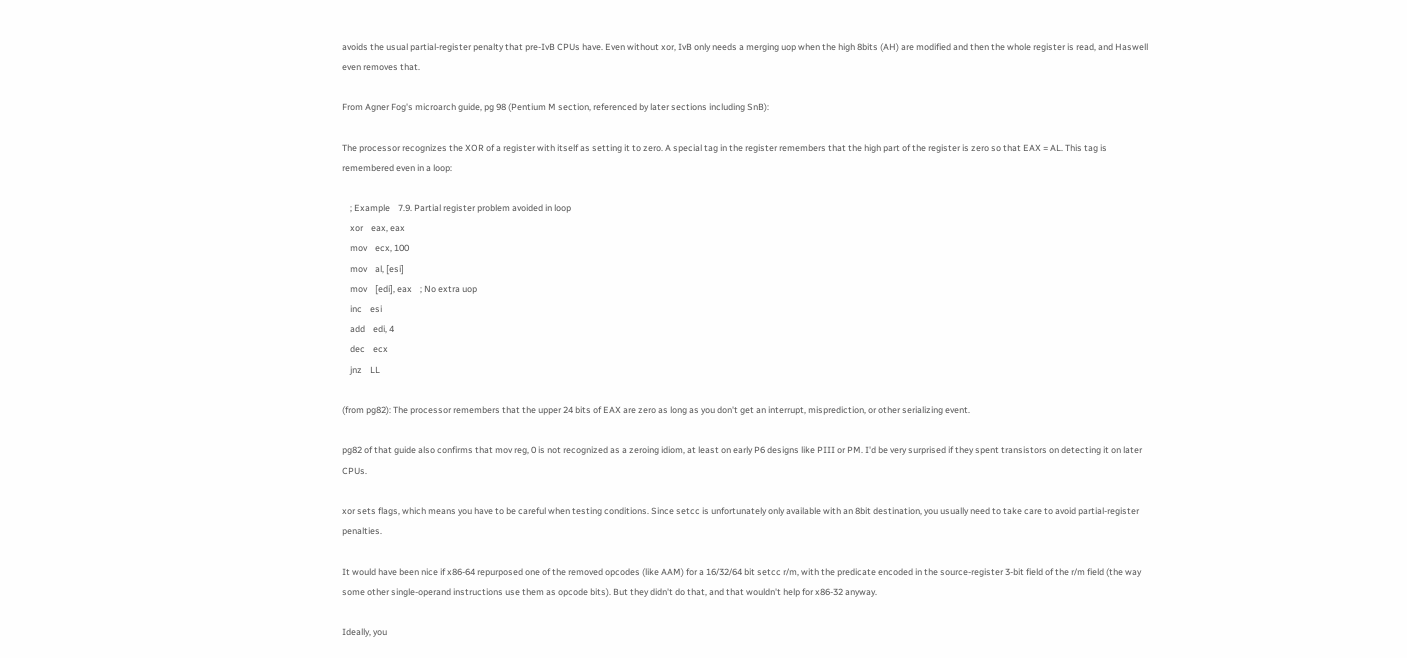avoids the usual partial-register penalty that pre-IvB CPUs have. Even without xor, IvB only needs a merging uop when the high 8bits (AH) are modified and then the whole register is read, and Haswell even removes that.

From Agner Fog's microarch guide, pg 98 (Pentium M section, referenced by later sections including SnB):

The processor recognizes the XOR of a register with itself as setting it to zero. A special tag in the register remembers that the high part of the register is zero so that EAX = AL. This tag is remembered even in a loop:

    ; Example    7.9. Partial register problem avoided in loop
    xor    eax, eax
    mov    ecx, 100
    mov    al, [esi]
    mov    [edi], eax    ; No extra uop
    inc    esi
    add    edi, 4
    dec    ecx
    jnz    LL

(from pg82): The processor remembers that the upper 24 bits of EAX are zero as long as you don't get an interrupt, misprediction, or other serializing event.

pg82 of that guide also confirms that mov reg, 0 is not recognized as a zeroing idiom, at least on early P6 designs like PIII or PM. I'd be very surprised if they spent transistors on detecting it on later CPUs.

xor sets flags, which means you have to be careful when testing conditions. Since setcc is unfortunately only available with an 8bit destination, you usually need to take care to avoid partial-register penalties.

It would have been nice if x86-64 repurposed one of the removed opcodes (like AAM) for a 16/32/64 bit setcc r/m, with the predicate encoded in the source-register 3-bit field of the r/m field (the way some other single-operand instructions use them as opcode bits). But they didn't do that, and that wouldn't help for x86-32 anyway.

Ideally, you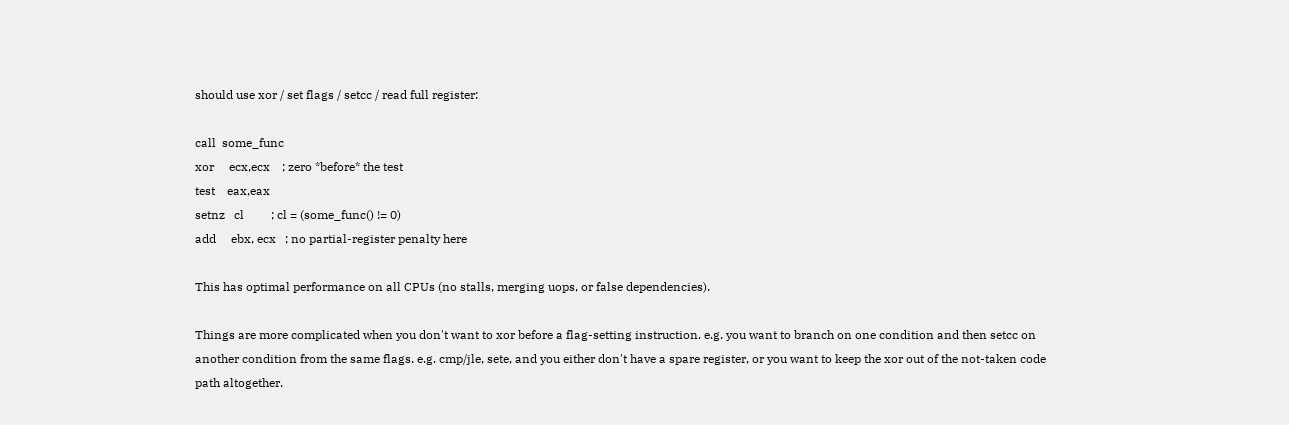should use xor / set flags / setcc / read full register:

call  some_func
xor     ecx,ecx    ; zero *before* the test
test    eax,eax
setnz   cl         ; cl = (some_func() != 0)
add     ebx, ecx   ; no partial-register penalty here

This has optimal performance on all CPUs (no stalls, merging uops, or false dependencies).

Things are more complicated when you don't want to xor before a flag-setting instruction. e.g. you want to branch on one condition and then setcc on another condition from the same flags. e.g. cmp/jle, sete, and you either don't have a spare register, or you want to keep the xor out of the not-taken code path altogether.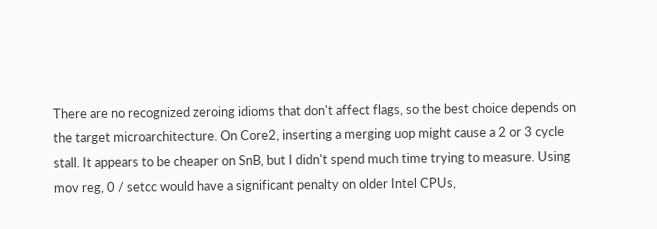There are no recognized zeroing idioms that don't affect flags, so the best choice depends on the target microarchitecture. On Core2, inserting a merging uop might cause a 2 or 3 cycle stall. It appears to be cheaper on SnB, but I didn't spend much time trying to measure. Using mov reg, 0 / setcc would have a significant penalty on older Intel CPUs,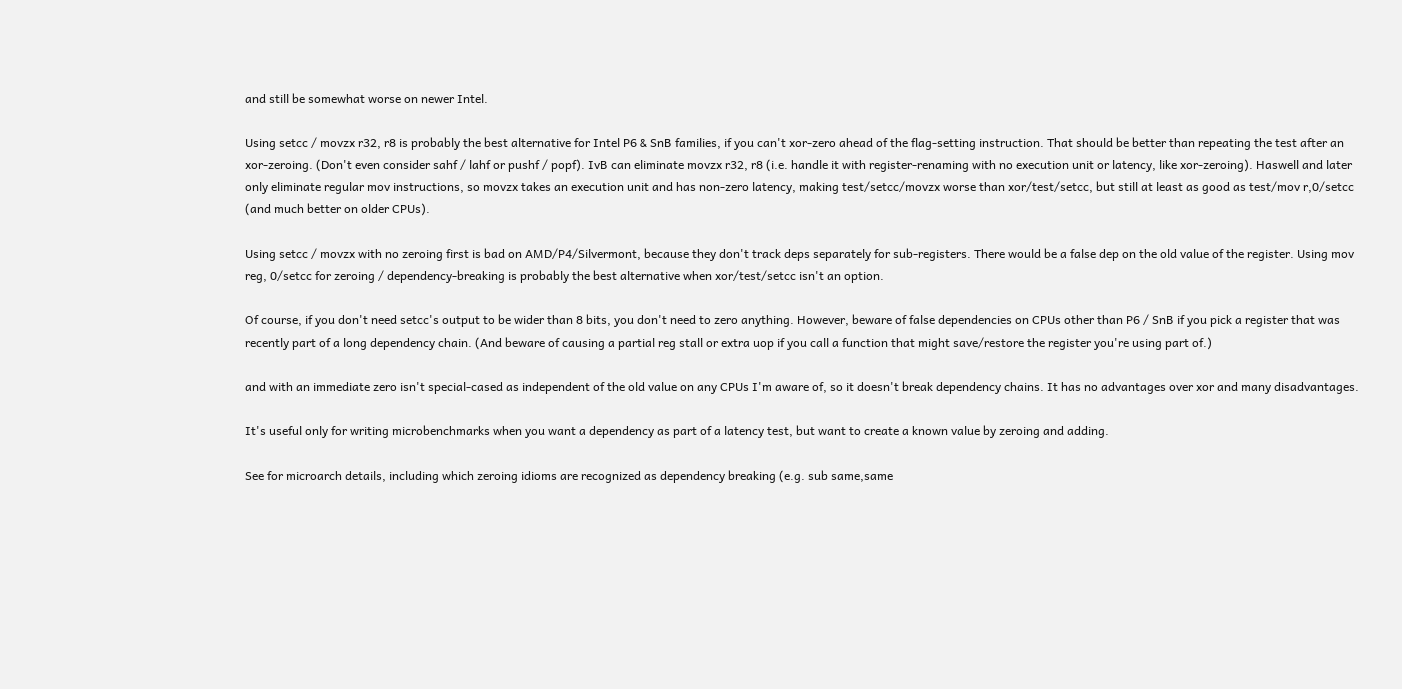and still be somewhat worse on newer Intel.

Using setcc / movzx r32, r8 is probably the best alternative for Intel P6 & SnB families, if you can't xor-zero ahead of the flag-setting instruction. That should be better than repeating the test after an xor-zeroing. (Don't even consider sahf / lahf or pushf / popf). IvB can eliminate movzx r32, r8 (i.e. handle it with register-renaming with no execution unit or latency, like xor-zeroing). Haswell and later only eliminate regular mov instructions, so movzx takes an execution unit and has non-zero latency, making test/setcc/movzx worse than xor/test/setcc, but still at least as good as test/mov r,0/setcc (and much better on older CPUs).

Using setcc / movzx with no zeroing first is bad on AMD/P4/Silvermont, because they don't track deps separately for sub-registers. There would be a false dep on the old value of the register. Using mov reg, 0/setcc for zeroing / dependency-breaking is probably the best alternative when xor/test/setcc isn't an option.

Of course, if you don't need setcc's output to be wider than 8 bits, you don't need to zero anything. However, beware of false dependencies on CPUs other than P6 / SnB if you pick a register that was recently part of a long dependency chain. (And beware of causing a partial reg stall or extra uop if you call a function that might save/restore the register you're using part of.)

and with an immediate zero isn't special-cased as independent of the old value on any CPUs I'm aware of, so it doesn't break dependency chains. It has no advantages over xor and many disadvantages.

It's useful only for writing microbenchmarks when you want a dependency as part of a latency test, but want to create a known value by zeroing and adding.

See for microarch details, including which zeroing idioms are recognized as dependency breaking (e.g. sub same,same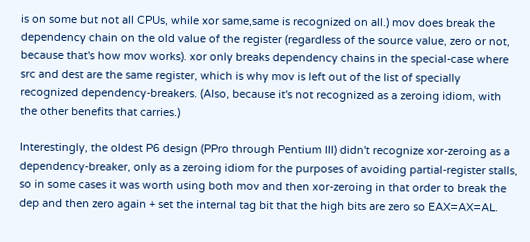is on some but not all CPUs, while xor same,same is recognized on all.) mov does break the dependency chain on the old value of the register (regardless of the source value, zero or not, because that's how mov works). xor only breaks dependency chains in the special-case where src and dest are the same register, which is why mov is left out of the list of specially recognized dependency-breakers. (Also, because it's not recognized as a zeroing idiom, with the other benefits that carries.)

Interestingly, the oldest P6 design (PPro through Pentium III) didn't recognize xor-zeroing as a dependency-breaker, only as a zeroing idiom for the purposes of avoiding partial-register stalls, so in some cases it was worth using both mov and then xor-zeroing in that order to break the dep and then zero again + set the internal tag bit that the high bits are zero so EAX=AX=AL.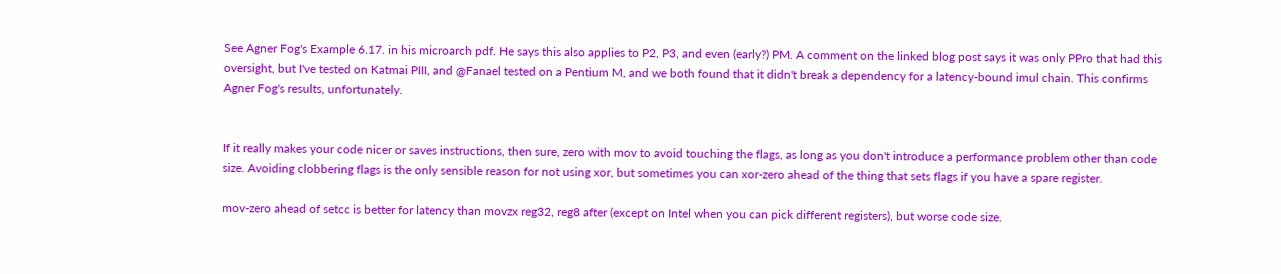See Agner Fog's Example 6.17. in his microarch pdf. He says this also applies to P2, P3, and even (early?) PM. A comment on the linked blog post says it was only PPro that had this oversight, but I've tested on Katmai PIII, and @Fanael tested on a Pentium M, and we both found that it didn't break a dependency for a latency-bound imul chain. This confirms Agner Fog's results, unfortunately.


If it really makes your code nicer or saves instructions, then sure, zero with mov to avoid touching the flags, as long as you don't introduce a performance problem other than code size. Avoiding clobbering flags is the only sensible reason for not using xor, but sometimes you can xor-zero ahead of the thing that sets flags if you have a spare register.

mov-zero ahead of setcc is better for latency than movzx reg32, reg8 after (except on Intel when you can pick different registers), but worse code size.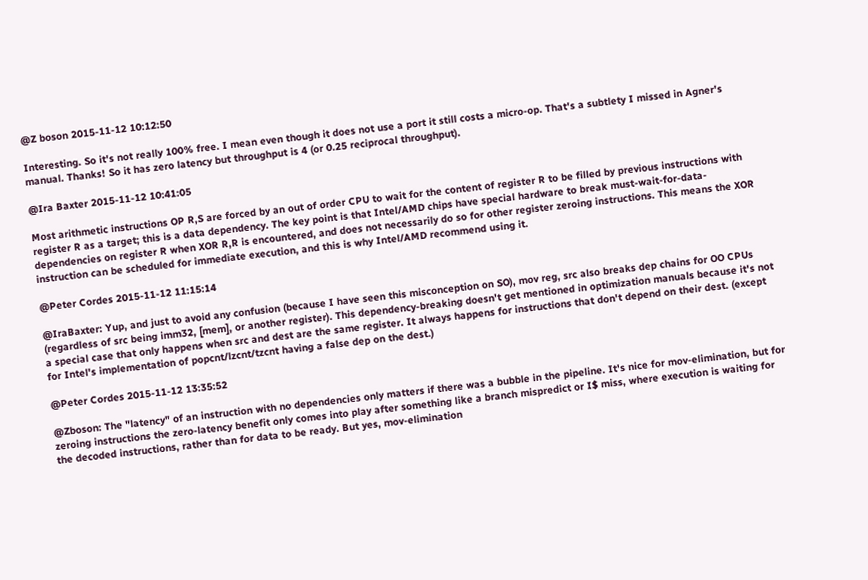@Z boson 2015-11-12 10:12:50

Interesting. So it's not really 100% free. I mean even though it does not use a port it still costs a micro-op. That's a subtlety I missed in Agner's manual. Thanks! So it has zero latency but throughput is 4 (or 0.25 reciprocal throughput).

@Ira Baxter 2015-11-12 10:41:05

Most arithmetic instructions OP R,S are forced by an out of order CPU to wait for the content of register R to be filled by previous instructions with register R as a target; this is a data dependency. The key point is that Intel/AMD chips have special hardware to break must-wait-for-data-dependencies on register R when XOR R,R is encountered, and does not necessarily do so for other register zeroing instructions. This means the XOR instruction can be scheduled for immediate execution, and this is why Intel/AMD recommend using it.

@Peter Cordes 2015-11-12 11:15:14

@IraBaxter: Yup, and just to avoid any confusion (because I have seen this misconception on SO), mov reg, src also breaks dep chains for OO CPUs (regardless of src being imm32, [mem], or another register). This dependency-breaking doesn't get mentioned in optimization manuals because it's not a special case that only happens when src and dest are the same register. It always happens for instructions that don't depend on their dest. (except for Intel's implementation of popcnt/lzcnt/tzcnt having a false dep on the dest.)

@Peter Cordes 2015-11-12 13:35:52

@Zboson: The "latency" of an instruction with no dependencies only matters if there was a bubble in the pipeline. It's nice for mov-elimination, but for zeroing instructions the zero-latency benefit only comes into play after something like a branch mispredict or I$ miss, where execution is waiting for the decoded instructions, rather than for data to be ready. But yes, mov-elimination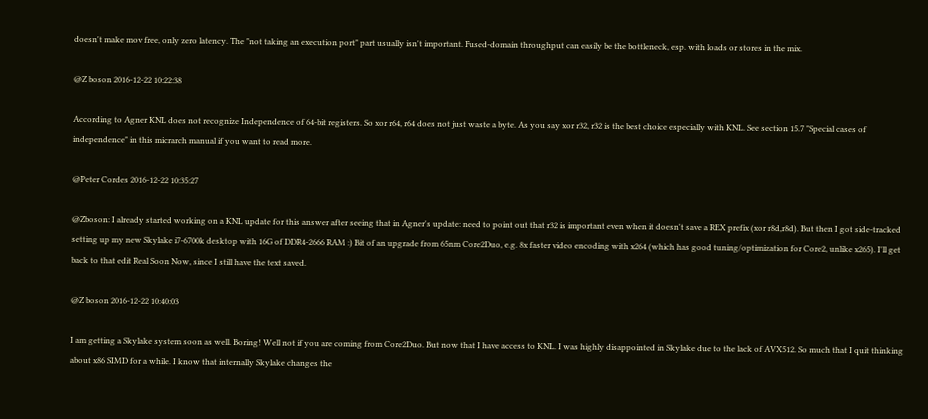doesn't make mov free, only zero latency. The "not taking an execution port" part usually isn't important. Fused-domain throughput can easily be the bottleneck, esp. with loads or stores in the mix.

@Z boson 2016-12-22 10:22:38

According to Agner KNL does not recognize Independence of 64-bit registers. So xor r64, r64 does not just waste a byte. As you say xor r32, r32 is the best choice especially with KNL. See section 15.7 "Special cases of independence" in this micrarch manual if you want to read more.

@Peter Cordes 2016-12-22 10:35:27

@Zboson: I already started working on a KNL update for this answer after seeing that in Agner's update: need to point out that r32 is important even when it doesn't save a REX prefix (xor r8d,r8d). But then I got side-tracked setting up my new Skylake i7-6700k desktop with 16G of DDR4-2666 RAM :) Bit of an upgrade from 65nm Core2Duo, e.g. 8x faster video encoding with x264 (which has good tuning/optimization for Core2, unlike x265). I'll get back to that edit Real Soon Now, since I still have the text saved.

@Z boson 2016-12-22 10:40:03

I am getting a Skylake system soon as well. Boring! Well not if you are coming from Core2Duo. But now that I have access to KNL. I was highly disappointed in Skylake due to the lack of AVX512. So much that I quit thinking about x86 SIMD for a while. I know that internally Skylake changes the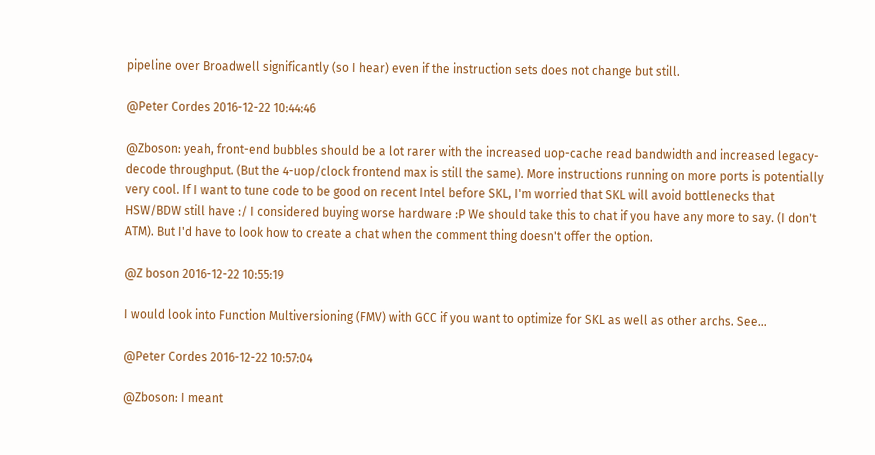pipeline over Broadwell significantly (so I hear) even if the instruction sets does not change but still.

@Peter Cordes 2016-12-22 10:44:46

@Zboson: yeah, front-end bubbles should be a lot rarer with the increased uop-cache read bandwidth and increased legacy-decode throughput. (But the 4-uop/clock frontend max is still the same). More instructions running on more ports is potentially very cool. If I want to tune code to be good on recent Intel before SKL, I'm worried that SKL will avoid bottlenecks that HSW/BDW still have :/ I considered buying worse hardware :P We should take this to chat if you have any more to say. (I don't ATM). But I'd have to look how to create a chat when the comment thing doesn't offer the option.

@Z boson 2016-12-22 10:55:19

I would look into Function Multiversioning (FMV) with GCC if you want to optimize for SKL as well as other archs. See…

@Peter Cordes 2016-12-22 10:57:04

@Zboson: I meant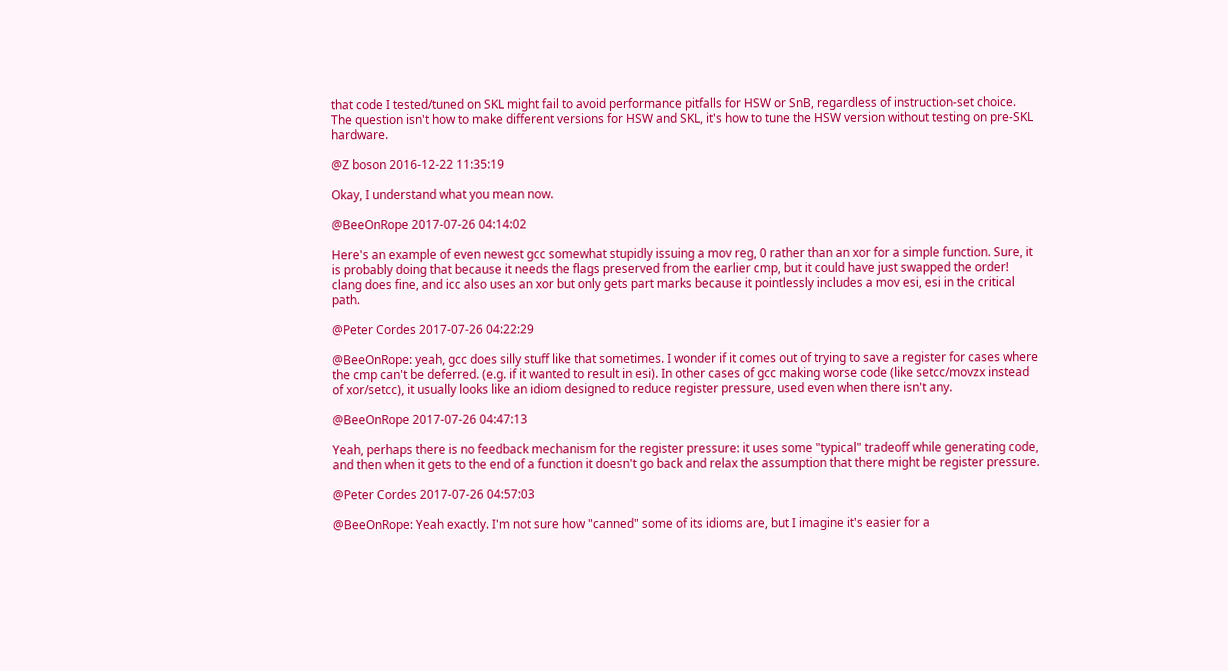that code I tested/tuned on SKL might fail to avoid performance pitfalls for HSW or SnB, regardless of instruction-set choice. The question isn't how to make different versions for HSW and SKL, it's how to tune the HSW version without testing on pre-SKL hardware.

@Z boson 2016-12-22 11:35:19

Okay, I understand what you mean now.

@BeeOnRope 2017-07-26 04:14:02

Here's an example of even newest gcc somewhat stupidly issuing a mov reg, 0 rather than an xor for a simple function. Sure, it is probably doing that because it needs the flags preserved from the earlier cmp, but it could have just swapped the order! clang does fine, and icc also uses an xor but only gets part marks because it pointlessly includes a mov esi, esi in the critical path.

@Peter Cordes 2017-07-26 04:22:29

@BeeOnRope: yeah, gcc does silly stuff like that sometimes. I wonder if it comes out of trying to save a register for cases where the cmp can't be deferred. (e.g. if it wanted to result in esi). In other cases of gcc making worse code (like setcc/movzx instead of xor/setcc), it usually looks like an idiom designed to reduce register pressure, used even when there isn't any.

@BeeOnRope 2017-07-26 04:47:13

Yeah, perhaps there is no feedback mechanism for the register pressure: it uses some "typical" tradeoff while generating code, and then when it gets to the end of a function it doesn't go back and relax the assumption that there might be register pressure.

@Peter Cordes 2017-07-26 04:57:03

@BeeOnRope: Yeah exactly. I'm not sure how "canned" some of its idioms are, but I imagine it's easier for a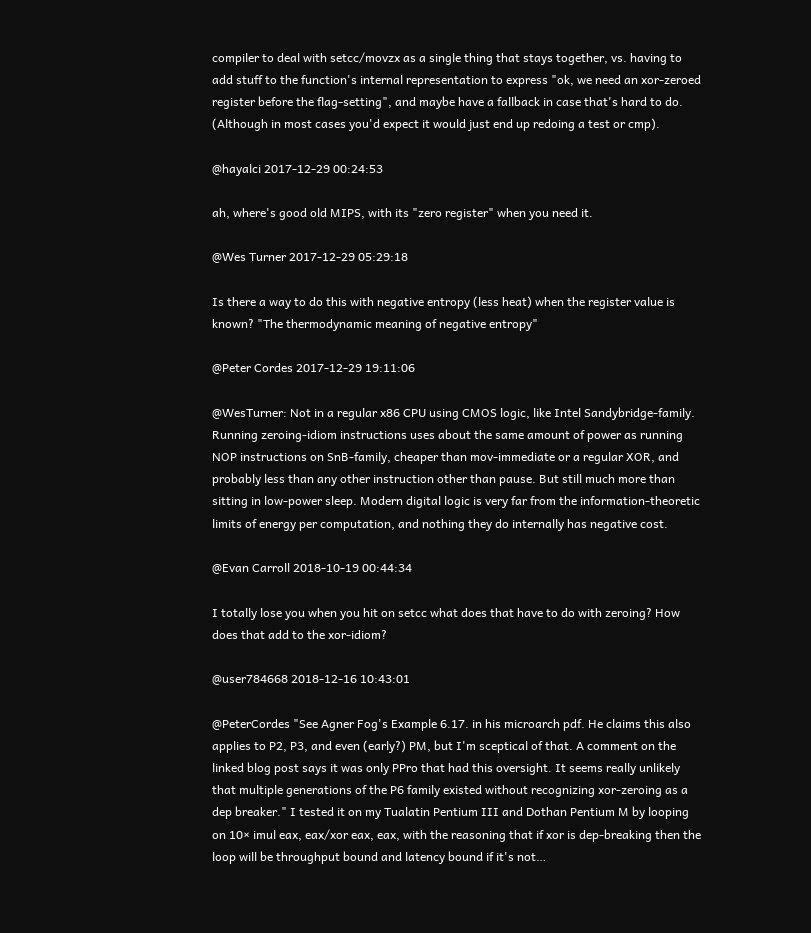compiler to deal with setcc/movzx as a single thing that stays together, vs. having to add stuff to the function's internal representation to express "ok, we need an xor-zeroed register before the flag-setting", and maybe have a fallback in case that's hard to do. (Although in most cases you'd expect it would just end up redoing a test or cmp).

@hayalci 2017-12-29 00:24:53

ah, where's good old MIPS, with its "zero register" when you need it.

@Wes Turner 2017-12-29 05:29:18

Is there a way to do this with negative entropy (less heat) when the register value is known? "The thermodynamic meaning of negative entropy"

@Peter Cordes 2017-12-29 19:11:06

@WesTurner: Not in a regular x86 CPU using CMOS logic, like Intel Sandybridge-family. Running zeroing-idiom instructions uses about the same amount of power as running NOP instructions on SnB-family, cheaper than mov-immediate or a regular XOR, and probably less than any other instruction other than pause. But still much more than sitting in low-power sleep. Modern digital logic is very far from the information-theoretic limits of energy per computation, and nothing they do internally has negative cost.

@Evan Carroll 2018-10-19 00:44:34

I totally lose you when you hit on setcc what does that have to do with zeroing? How does that add to the xor-idiom?

@user784668 2018-12-16 10:43:01

@PeterCordes "See Agner Fog's Example 6.17. in his microarch pdf. He claims this also applies to P2, P3, and even (early?) PM, but I'm sceptical of that. A comment on the linked blog post says it was only PPro that had this oversight. It seems really unlikely that multiple generations of the P6 family existed without recognizing xor-zeroing as a dep breaker." I tested it on my Tualatin Pentium III and Dothan Pentium M by looping on 10× imul eax, eax/xor eax, eax, with the reasoning that if xor is dep-breaking then the loop will be throughput bound and latency bound if it's not…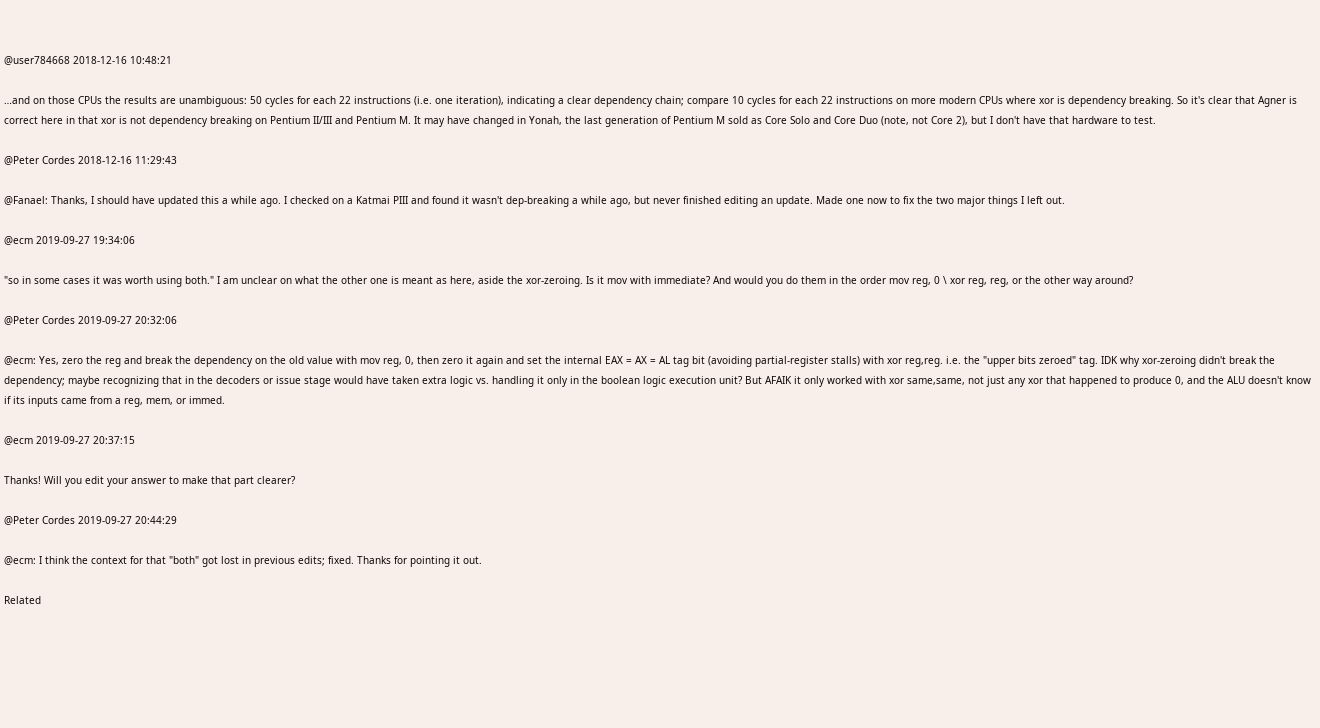@user784668 2018-12-16 10:48:21

…and on those CPUs the results are unambiguous: 50 cycles for each 22 instructions (i.e. one iteration), indicating a clear dependency chain; compare 10 cycles for each 22 instructions on more modern CPUs where xor is dependency breaking. So it's clear that Agner is correct here in that xor is not dependency breaking on Pentium II/III and Pentium M. It may have changed in Yonah, the last generation of Pentium M sold as Core Solo and Core Duo (note, not Core 2), but I don't have that hardware to test.

@Peter Cordes 2018-12-16 11:29:43

@Fanael: Thanks, I should have updated this a while ago. I checked on a Katmai PIII and found it wasn't dep-breaking a while ago, but never finished editing an update. Made one now to fix the two major things I left out.

@ecm 2019-09-27 19:34:06

"so in some cases it was worth using both." I am unclear on what the other one is meant as here, aside the xor-zeroing. Is it mov with immediate? And would you do them in the order mov reg, 0 \ xor reg, reg, or the other way around?

@Peter Cordes 2019-09-27 20:32:06

@ecm: Yes, zero the reg and break the dependency on the old value with mov reg, 0, then zero it again and set the internal EAX = AX = AL tag bit (avoiding partial-register stalls) with xor reg,reg. i.e. the "upper bits zeroed" tag. IDK why xor-zeroing didn't break the dependency; maybe recognizing that in the decoders or issue stage would have taken extra logic vs. handling it only in the boolean logic execution unit? But AFAIK it only worked with xor same,same, not just any xor that happened to produce 0, and the ALU doesn't know if its inputs came from a reg, mem, or immed.

@ecm 2019-09-27 20:37:15

Thanks! Will you edit your answer to make that part clearer?

@Peter Cordes 2019-09-27 20:44:29

@ecm: I think the context for that "both" got lost in previous edits; fixed. Thanks for pointing it out.

Related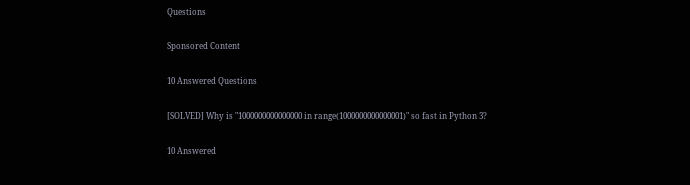Questions

Sponsored Content

10 Answered Questions

[SOLVED] Why is "1000000000000000 in range(1000000000000001)" so fast in Python 3?

10 Answered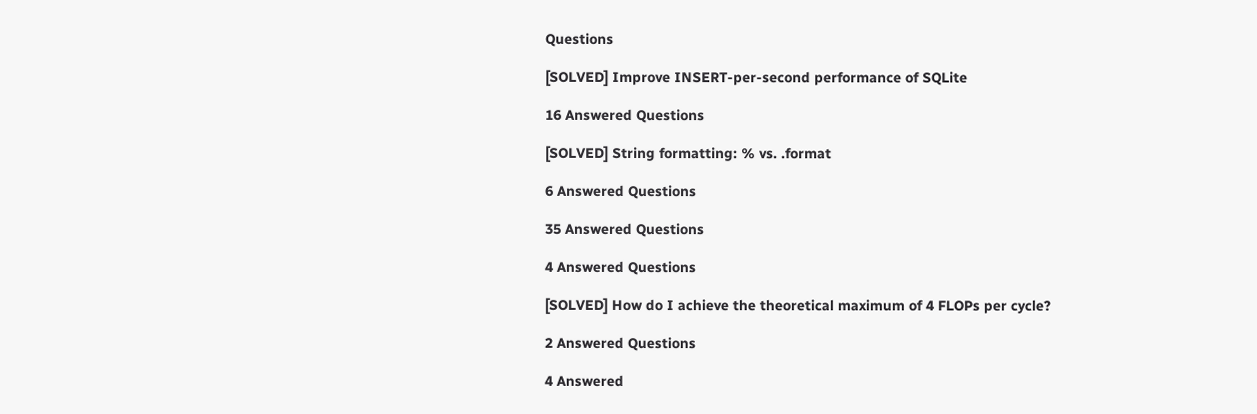Questions

[SOLVED] Improve INSERT-per-second performance of SQLite

16 Answered Questions

[SOLVED] String formatting: % vs. .format

6 Answered Questions

35 Answered Questions

4 Answered Questions

[SOLVED] How do I achieve the theoretical maximum of 4 FLOPs per cycle?

2 Answered Questions

4 Answered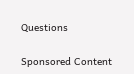Questions

Sponsored Content